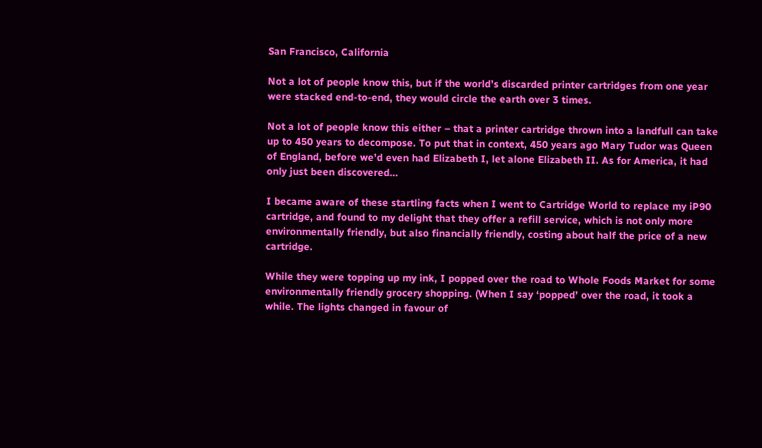San Francisco, California

Not a lot of people know this, but if the world’s discarded printer cartridges from one year were stacked end-to-end, they would circle the earth over 3 times.

Not a lot of people know this either – that a printer cartridge thrown into a landfull can take up to 450 years to decompose. To put that in context, 450 years ago Mary Tudor was Queen of England, before we’d even had Elizabeth I, let alone Elizabeth II. As for America, it had only just been discovered…

I became aware of these startling facts when I went to Cartridge World to replace my iP90 cartridge, and found to my delight that they offer a refill service, which is not only more environmentally friendly, but also financially friendly, costing about half the price of a new cartridge.

While they were topping up my ink, I popped over the road to Whole Foods Market for some environmentally friendly grocery shopping. (When I say ‘popped’ over the road, it took a while. The lights changed in favour of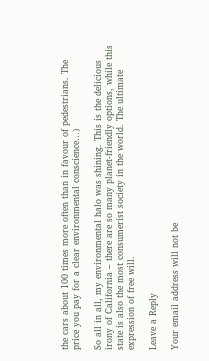the cars about 100 times more often than in favour of pedestrians. The price you pay for a clear environmental conscience…)

So all in all, my environmental halo was shining. This is the delicious irony of California – there are so many planet-friendly options, while this state is also the most consumerist society in the world. The ultimate expression of free will.

Leave a Reply

Your email address will not be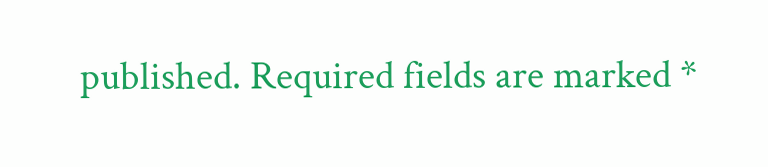published. Required fields are marked *